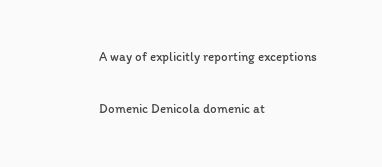A way of explicitly reporting exceptions

Domenic Denicola domenic at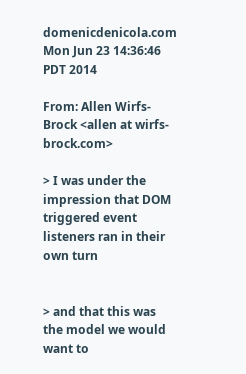domenicdenicola.com
Mon Jun 23 14:36:46 PDT 2014

From: Allen Wirfs-Brock <allen at wirfs-brock.com>

> I was under the impression that DOM triggered event listeners ran in their own turn


> and that this was the model we would want to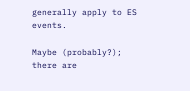generally apply to ES events.

Maybe (probably?); there are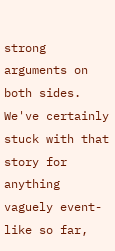strong arguments on both sides. We've certainly stuck with that story for anything vaguely event-like so far,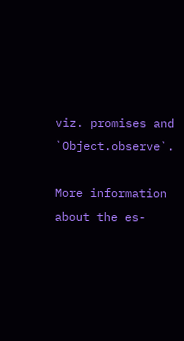viz. promises and `Object.observe`.

More information about the es-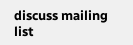discuss mailing list